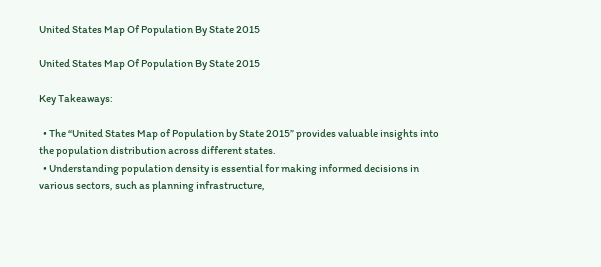United States Map Of Population By State 2015

United States Map Of Population By State 2015

Key Takeaways:

  • The “United States Map of Population by State 2015” provides valuable insights into the population distribution across different states.
  • Understanding population density is essential for making informed decisions in various sectors, such as planning infrastructure,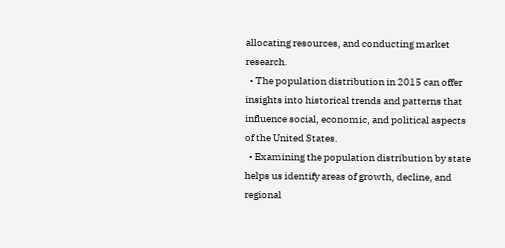allocating resources, and conducting market research.
  • The population distribution in 2015 can offer insights into historical trends and patterns that influence social, economic, and political aspects of the United States.
  • Examining the population distribution by state helps us identify areas of growth, decline, and regional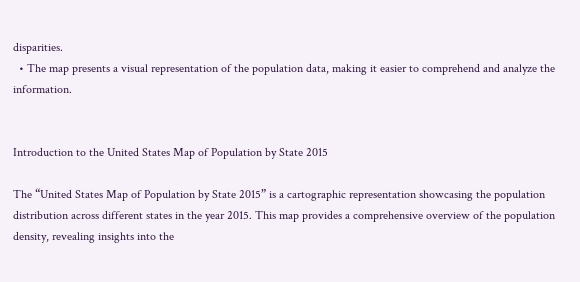disparities.
  • The map presents a visual representation of the population data, making it easier to comprehend and analyze the information.


Introduction to the United States Map of Population by State 2015

The “United States Map of Population by State 2015” is a cartographic representation showcasing the population distribution across different states in the year 2015. This map provides a comprehensive overview of the population density, revealing insights into the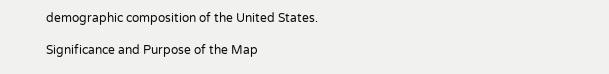demographic composition of the United States.

Significance and Purpose of the Map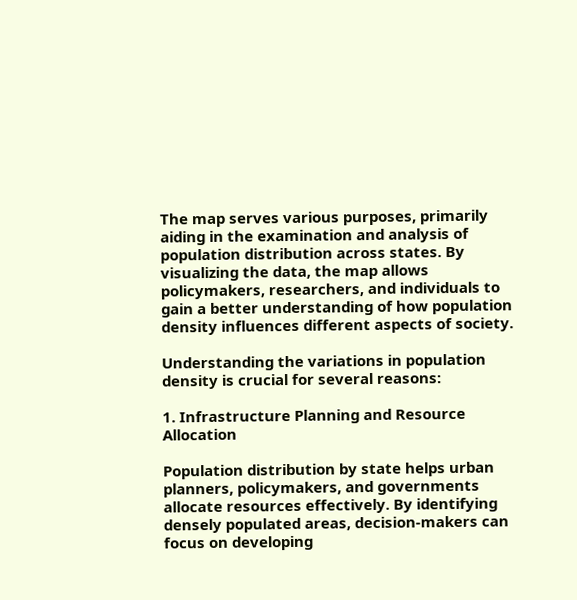The map serves various purposes, primarily aiding in the examination and analysis of population distribution across states. By visualizing the data, the map allows policymakers, researchers, and individuals to gain a better understanding of how population density influences different aspects of society.

Understanding the variations in population density is crucial for several reasons:

1. Infrastructure Planning and Resource Allocation

Population distribution by state helps urban planners, policymakers, and governments allocate resources effectively. By identifying densely populated areas, decision-makers can focus on developing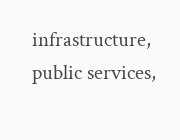infrastructure, public services,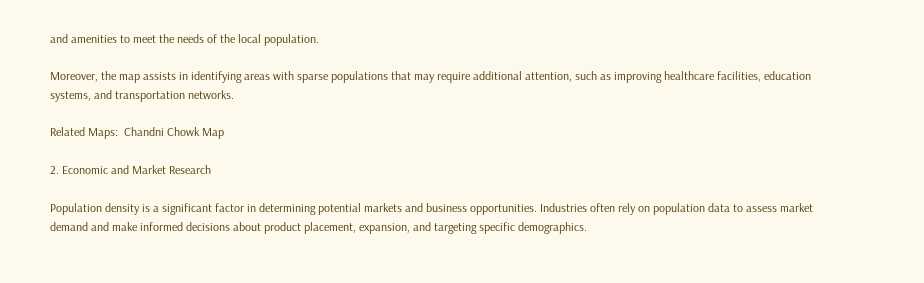and amenities to meet the needs of the local population.

Moreover, the map assists in identifying areas with sparse populations that may require additional attention, such as improving healthcare facilities, education systems, and transportation networks.

Related Maps:  Chandni Chowk Map

2. Economic and Market Research

Population density is a significant factor in determining potential markets and business opportunities. Industries often rely on population data to assess market demand and make informed decisions about product placement, expansion, and targeting specific demographics.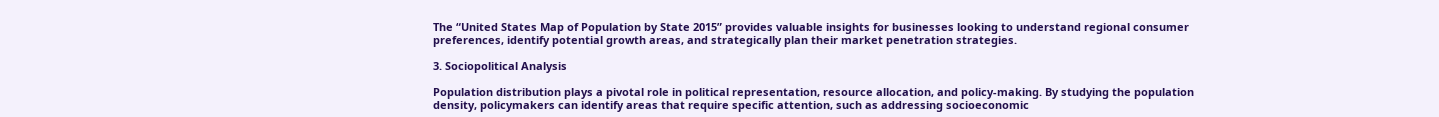The “United States Map of Population by State 2015” provides valuable insights for businesses looking to understand regional consumer preferences, identify potential growth areas, and strategically plan their market penetration strategies.

3. Sociopolitical Analysis

Population distribution plays a pivotal role in political representation, resource allocation, and policy-making. By studying the population density, policymakers can identify areas that require specific attention, such as addressing socioeconomic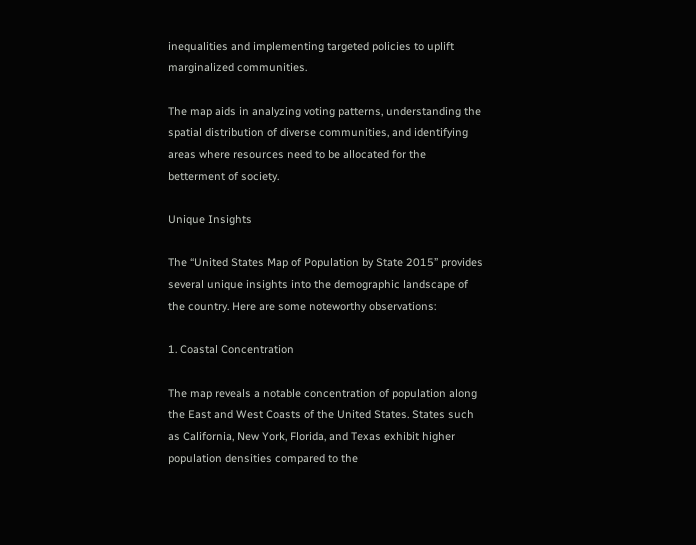inequalities and implementing targeted policies to uplift marginalized communities.

The map aids in analyzing voting patterns, understanding the spatial distribution of diverse communities, and identifying areas where resources need to be allocated for the betterment of society.

Unique Insights

The “United States Map of Population by State 2015” provides several unique insights into the demographic landscape of the country. Here are some noteworthy observations:

1. Coastal Concentration

The map reveals a notable concentration of population along the East and West Coasts of the United States. States such as California, New York, Florida, and Texas exhibit higher population densities compared to the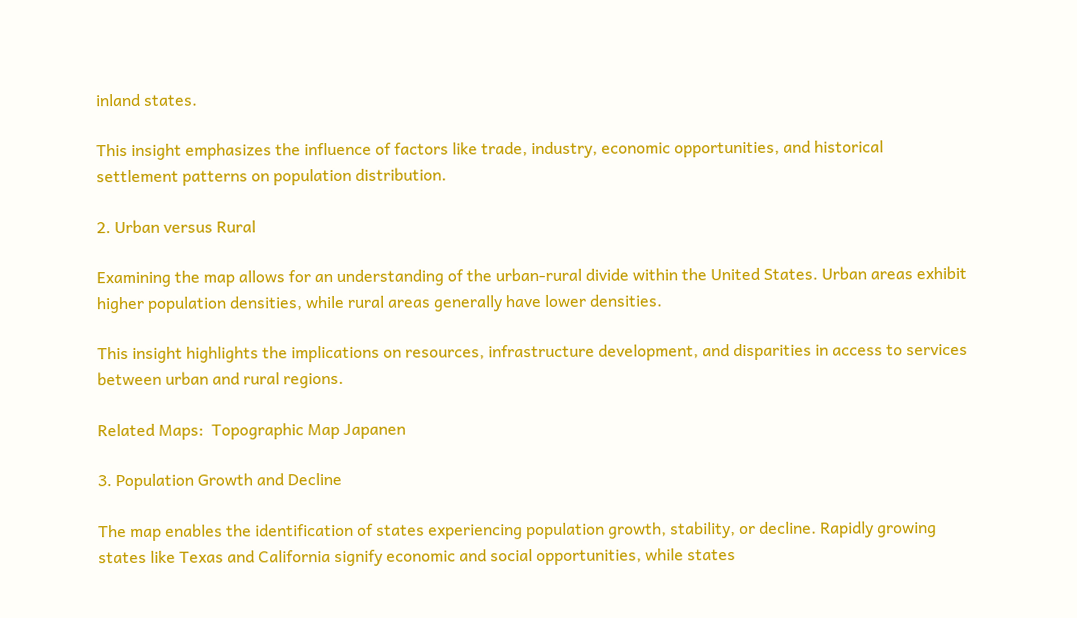inland states.

This insight emphasizes the influence of factors like trade, industry, economic opportunities, and historical settlement patterns on population distribution.

2. Urban versus Rural

Examining the map allows for an understanding of the urban-rural divide within the United States. Urban areas exhibit higher population densities, while rural areas generally have lower densities.

This insight highlights the implications on resources, infrastructure development, and disparities in access to services between urban and rural regions.

Related Maps:  Topographic Map Japanen

3. Population Growth and Decline

The map enables the identification of states experiencing population growth, stability, or decline. Rapidly growing states like Texas and California signify economic and social opportunities, while states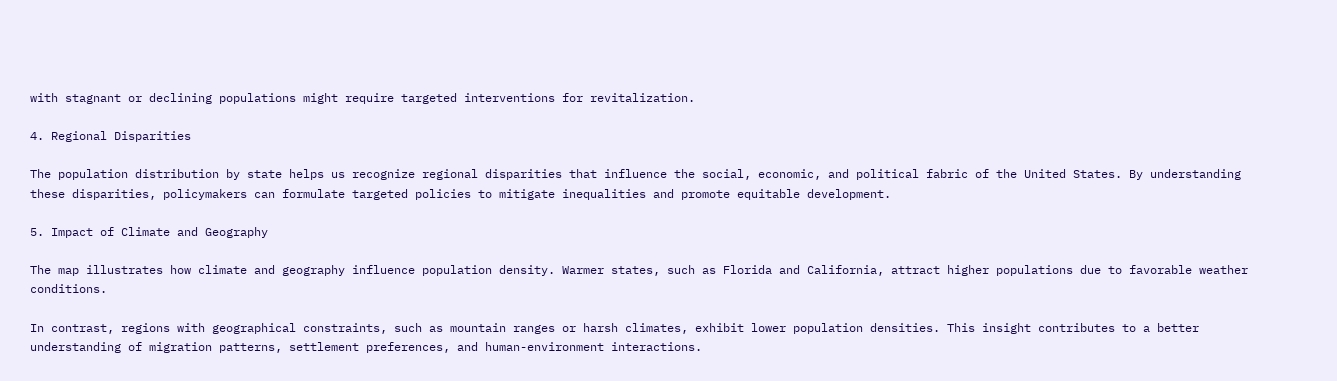with stagnant or declining populations might require targeted interventions for revitalization.

4. Regional Disparities

The population distribution by state helps us recognize regional disparities that influence the social, economic, and political fabric of the United States. By understanding these disparities, policymakers can formulate targeted policies to mitigate inequalities and promote equitable development.

5. Impact of Climate and Geography

The map illustrates how climate and geography influence population density. Warmer states, such as Florida and California, attract higher populations due to favorable weather conditions.

In contrast, regions with geographical constraints, such as mountain ranges or harsh climates, exhibit lower population densities. This insight contributes to a better understanding of migration patterns, settlement preferences, and human-environment interactions.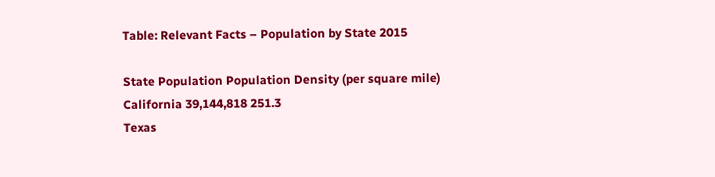Table: Relevant Facts – Population by State 2015

State Population Population Density (per square mile)
California 39,144,818 251.3
Texas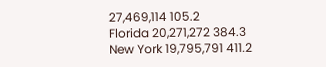27,469,114 105.2
Florida 20,271,272 384.3
New York 19,795,791 411.2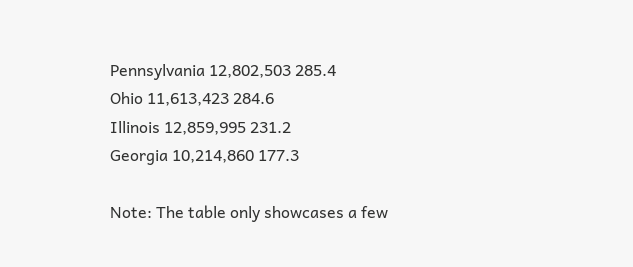Pennsylvania 12,802,503 285.4
Ohio 11,613,423 284.6
Illinois 12,859,995 231.2
Georgia 10,214,860 177.3

Note: The table only showcases a few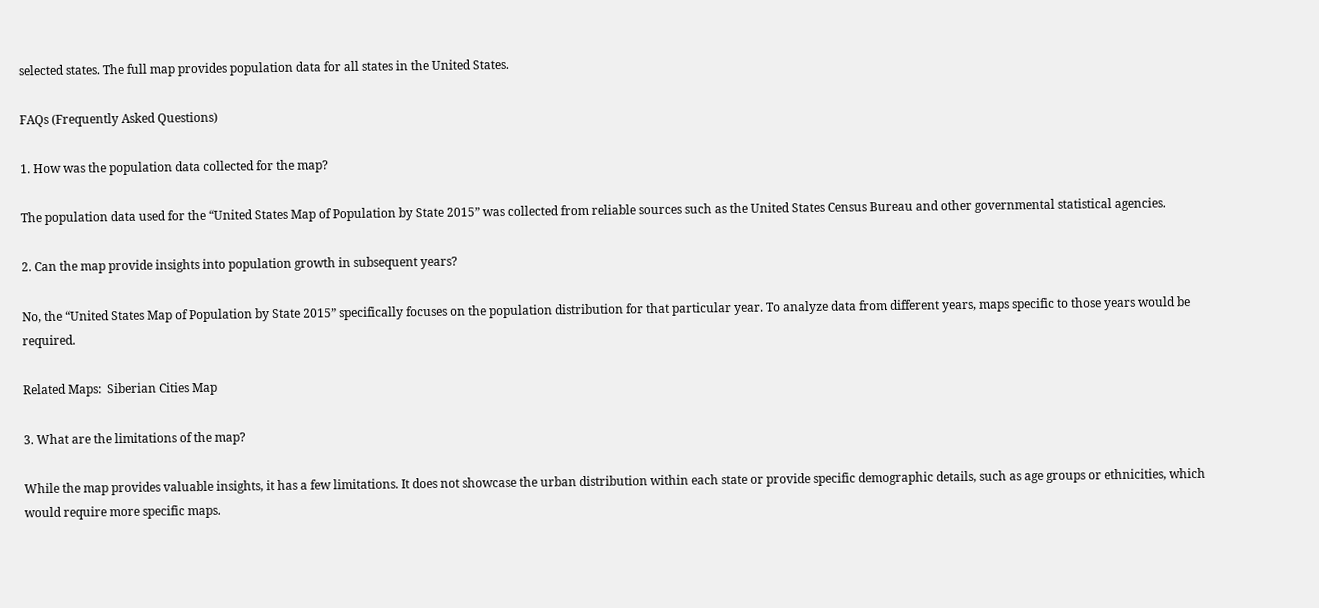selected states. The full map provides population data for all states in the United States.

FAQs (Frequently Asked Questions)

1. How was the population data collected for the map?

The population data used for the “United States Map of Population by State 2015” was collected from reliable sources such as the United States Census Bureau and other governmental statistical agencies.

2. Can the map provide insights into population growth in subsequent years?

No, the “United States Map of Population by State 2015” specifically focuses on the population distribution for that particular year. To analyze data from different years, maps specific to those years would be required.

Related Maps:  Siberian Cities Map

3. What are the limitations of the map?

While the map provides valuable insights, it has a few limitations. It does not showcase the urban distribution within each state or provide specific demographic details, such as age groups or ethnicities, which would require more specific maps.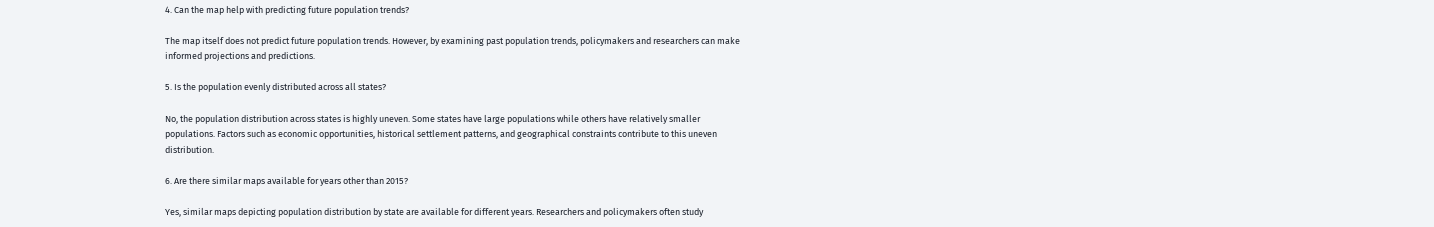4. Can the map help with predicting future population trends?

The map itself does not predict future population trends. However, by examining past population trends, policymakers and researchers can make informed projections and predictions.

5. Is the population evenly distributed across all states?

No, the population distribution across states is highly uneven. Some states have large populations while others have relatively smaller populations. Factors such as economic opportunities, historical settlement patterns, and geographical constraints contribute to this uneven distribution.

6. Are there similar maps available for years other than 2015?

Yes, similar maps depicting population distribution by state are available for different years. Researchers and policymakers often study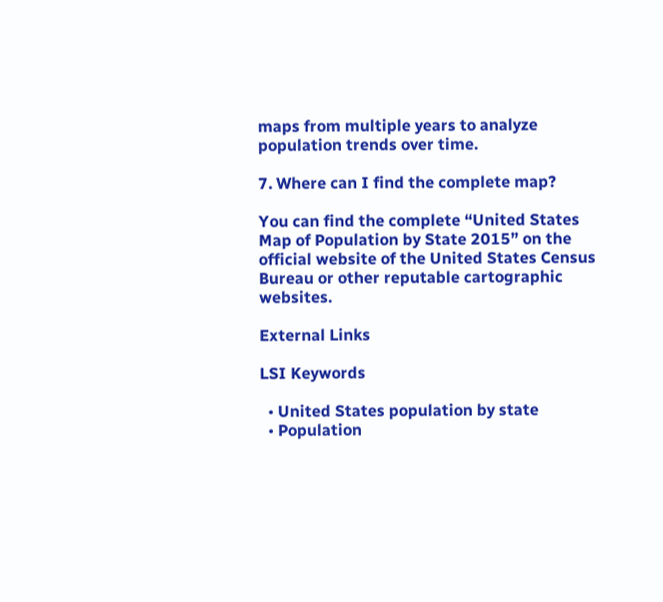maps from multiple years to analyze population trends over time.

7. Where can I find the complete map?

You can find the complete “United States Map of Population by State 2015” on the official website of the United States Census Bureau or other reputable cartographic websites.

External Links

LSI Keywords

  • United States population by state
  • Population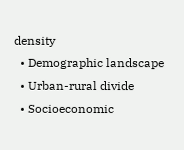density
  • Demographic landscape
  • Urban-rural divide
  • Socioeconomic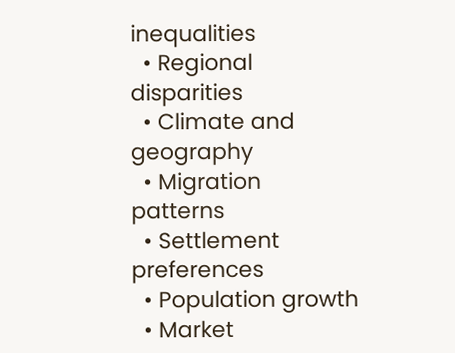inequalities
  • Regional disparities
  • Climate and geography
  • Migration patterns
  • Settlement preferences
  • Population growth
  • Market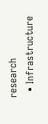research
  • Infrastructure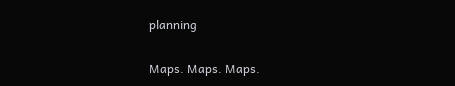planning

Maps. Maps. Maps.